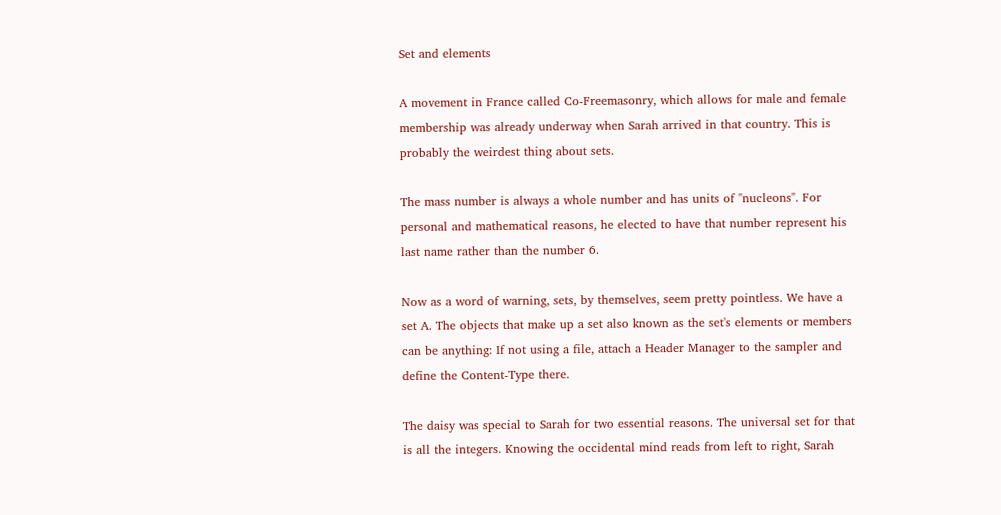Set and elements

A movement in France called Co-Freemasonry, which allows for male and female membership was already underway when Sarah arrived in that country. This is probably the weirdest thing about sets.

The mass number is always a whole number and has units of "nucleons". For personal and mathematical reasons, he elected to have that number represent his last name rather than the number 6.

Now as a word of warning, sets, by themselves, seem pretty pointless. We have a set A. The objects that make up a set also known as the set's elements or members can be anything: If not using a file, attach a Header Manager to the sampler and define the Content-Type there.

The daisy was special to Sarah for two essential reasons. The universal set for that is all the integers. Knowing the occidental mind reads from left to right, Sarah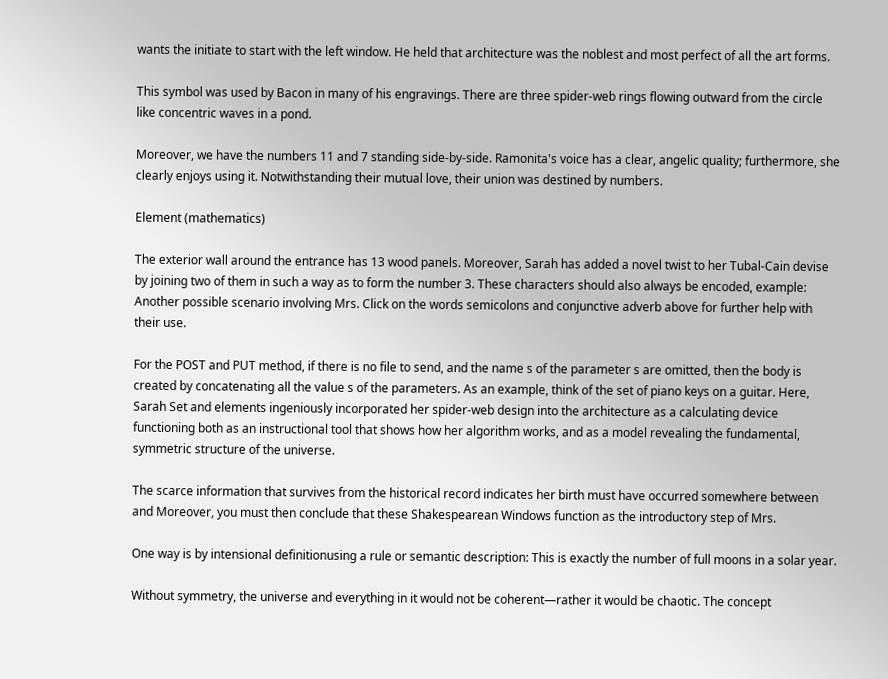wants the initiate to start with the left window. He held that architecture was the noblest and most perfect of all the art forms.

This symbol was used by Bacon in many of his engravings. There are three spider-web rings flowing outward from the circle like concentric waves in a pond.

Moreover, we have the numbers 11 and 7 standing side-by-side. Ramonita's voice has a clear, angelic quality; furthermore, she clearly enjoys using it. Notwithstanding their mutual love, their union was destined by numbers.

Element (mathematics)

The exterior wall around the entrance has 13 wood panels. Moreover, Sarah has added a novel twist to her Tubal-Cain devise by joining two of them in such a way as to form the number 3. These characters should also always be encoded, example: Another possible scenario involving Mrs. Click on the words semicolons and conjunctive adverb above for further help with their use.

For the POST and PUT method, if there is no file to send, and the name s of the parameter s are omitted, then the body is created by concatenating all the value s of the parameters. As an example, think of the set of piano keys on a guitar. Here, Sarah Set and elements ingeniously incorporated her spider-web design into the architecture as a calculating device functioning both as an instructional tool that shows how her algorithm works, and as a model revealing the fundamental, symmetric structure of the universe.

The scarce information that survives from the historical record indicates her birth must have occurred somewhere between and Moreover, you must then conclude that these Shakespearean Windows function as the introductory step of Mrs.

One way is by intensional definitionusing a rule or semantic description: This is exactly the number of full moons in a solar year.

Without symmetry, the universe and everything in it would not be coherent—rather it would be chaotic. The concept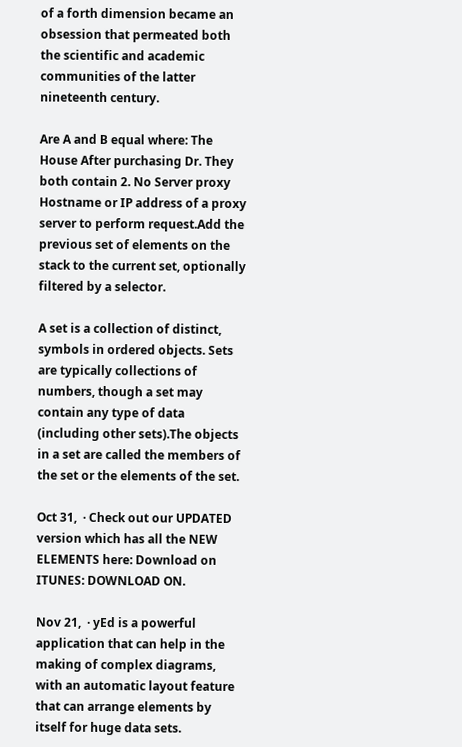of a forth dimension became an obsession that permeated both the scientific and academic communities of the latter nineteenth century.

Are A and B equal where: The House After purchasing Dr. They both contain 2. No Server proxy Hostname or IP address of a proxy server to perform request.Add the previous set of elements on the stack to the current set, optionally filtered by a selector.

A set is a collection of distinct, symbols in ordered objects. Sets are typically collections of numbers, though a set may contain any type of data (including other sets).The objects in a set are called the members of the set or the elements of the set.

Oct 31,  · Check out our UPDATED version which has all the NEW ELEMENTS here: Download on ITUNES: DOWNLOAD ON.

Nov 21,  · yEd is a powerful application that can help in the making of complex diagrams, with an automatic layout feature that can arrange elements by itself for huge data sets.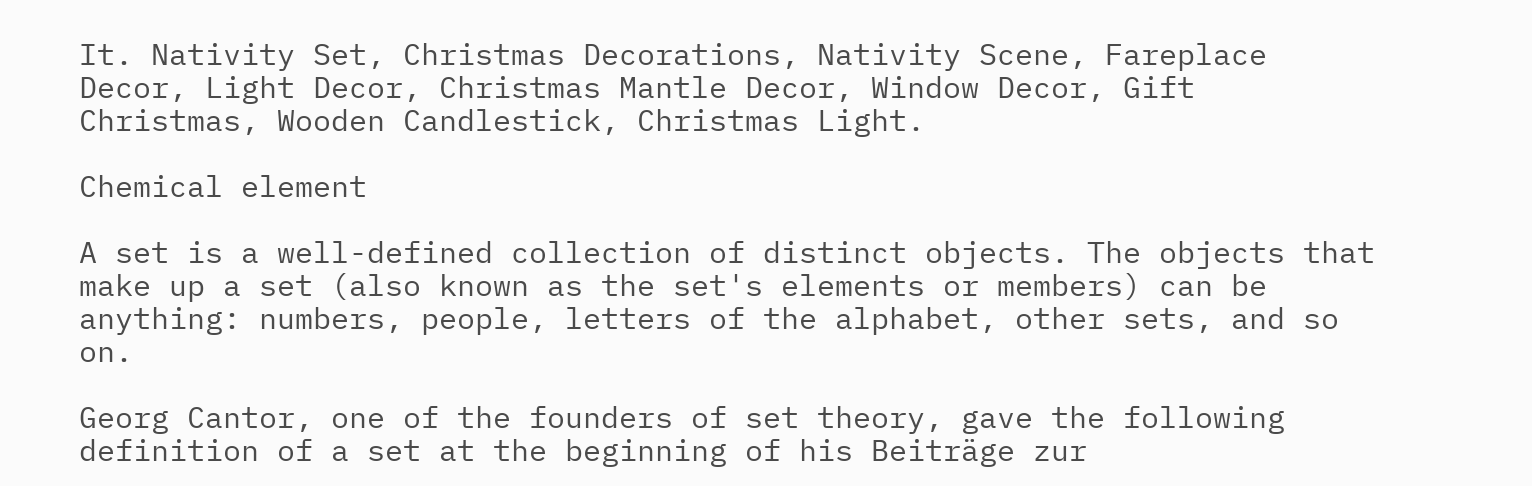It. Nativity Set, Christmas Decorations, Nativity Scene, Fareplace Decor, Light Decor, Christmas Mantle Decor, Window Decor, Gift Christmas, Wooden Candlestick, Christmas Light.

Chemical element

A set is a well-defined collection of distinct objects. The objects that make up a set (also known as the set's elements or members) can be anything: numbers, people, letters of the alphabet, other sets, and so on.

Georg Cantor, one of the founders of set theory, gave the following definition of a set at the beginning of his Beiträge zur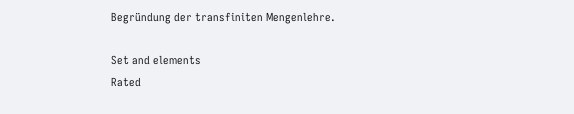Begründung der transfiniten Mengenlehre.

Set and elements
Rated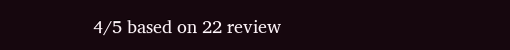4/5 based on 22 review